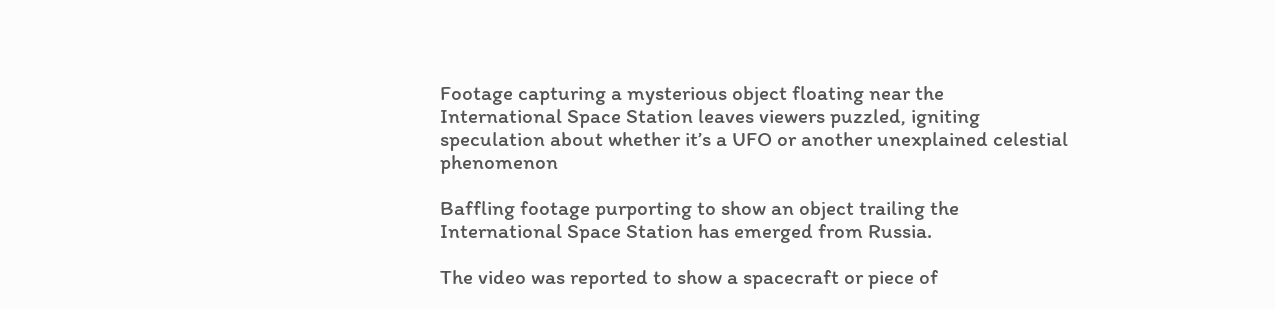Footage capturing a mysterious object floating near the International Space Station leaves viewers puzzled, igniting speculation about whether it’s a UFO or another unexplained celestial phenomenon

Baffling footage purporting to show an object trailing the International Space Station has emerged from Russia.

The video was reported to show a spacecraft or piece of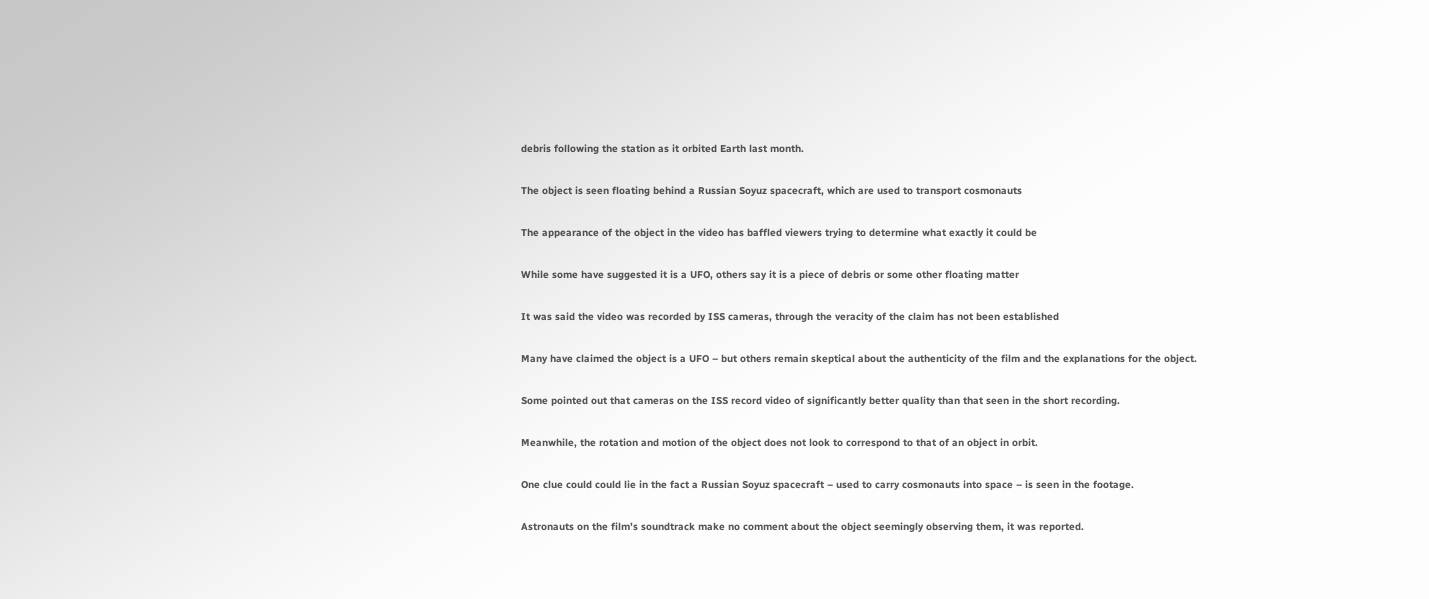debris following the station as it orbited Earth last month.

The object is seen floating behind a Russian Soyuz spacecraft, which are used to transport cosmonauts

The appearance of the object in the video has baffled viewers trying to determine what exactly it could be

While some have suggested it is a UFO, others say it is a piece of debris or some other floating matter

It was said the video was recorded by ISS cameras, through the veracity of the claim has not been established

Many have claimed the object is a UFO – but others remain skeptical about the authenticity of the film and the explanations for the object.

Some pointed out that cameras on the ISS record video of significantly better quality than that seen in the short recording.

Meanwhile, the rotation and motion of the object does not look to correspond to that of an object in orbit.

One clue could could lie in the fact a Russian Soyuz spacecraft – used to carry cosmonauts into space – is seen in the footage.

Astronauts on the film’s soundtrack make no comment about the object seemingly observing them, it was reported.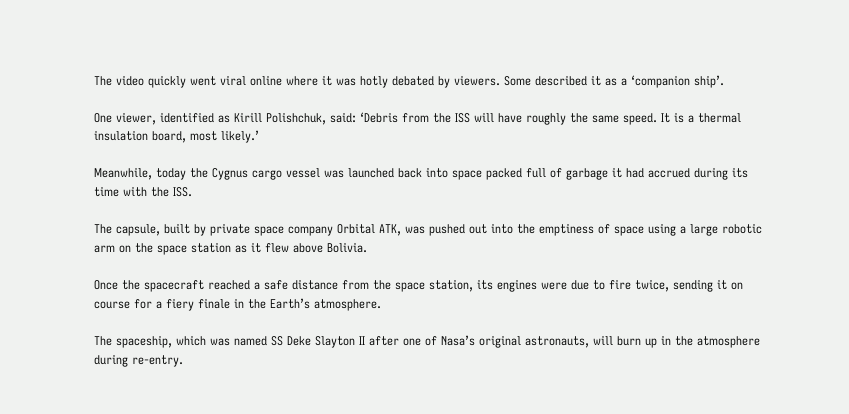The video quickly went viral online where it was hotly debated by viewers. Some described it as a ‘companion ship’.

One viewer, identified as Kirill Polishchuk, said: ‘Debris from the ISS will have roughly the same speed. It is a thermal insulation board, most likely.’

Meanwhile, today the Cygnus cargo vessel was launched back into space packed full of garbage it had accrued during its time with the ISS.

The capsule, built by private space company Orbital ATK, was pushed out into the emptiness of space using a large robotic arm on the space station as it flew above Bolivia.

Once the spacecraft reached a safe distance from the space station, its engines were due to fire twice, sending it on course for a fiery finale in the Earth’s atmosphere.

The spaceship, which was named SS Deke Slayton II after one of Nasa’s original astronauts, will burn up in the atmosphere during re-entry.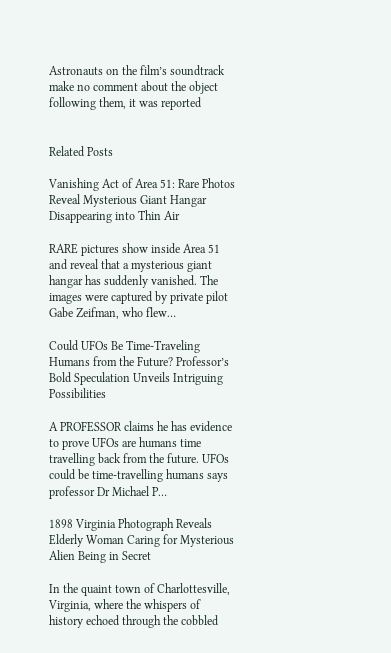Astronauts on the film’s soundtrack make no comment about the object following them, it was reported


Related Posts

Vanishing Act of Area 51: Rare Photos Reveal Mysterious Giant Hangar Disappearing into Thin Air

RARE pictures show inside Area 51 and reveal that a mysterious giant hangar has suddenly vanished. The images were captured by private pilot Gabe Zeifman, who flew…

Could UFOs Be Time-Traveling Humans from the Future? Professor’s Bold Speculation Unveils Intriguing Possibilities

A PROFESSOR claims he has evidence to prove UFOs are humans time travelling back from the future. UFOs could be time-travelling humans says professor Dr Michael P…

1898 Virginia Photograph Reveals Elderly Woman Caring for Mysterious Alien Being in Secret

In the quaint town of Charlottesville, Virginia, where the whispers of history echoed through the cobbled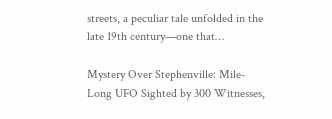streets, a peculiar tale unfolded in the late 19th century—one that…

Mystery Over Stephenville: Mile-Long UFO Sighted by 300 Witnesses,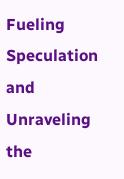Fueling Speculation and Unraveling the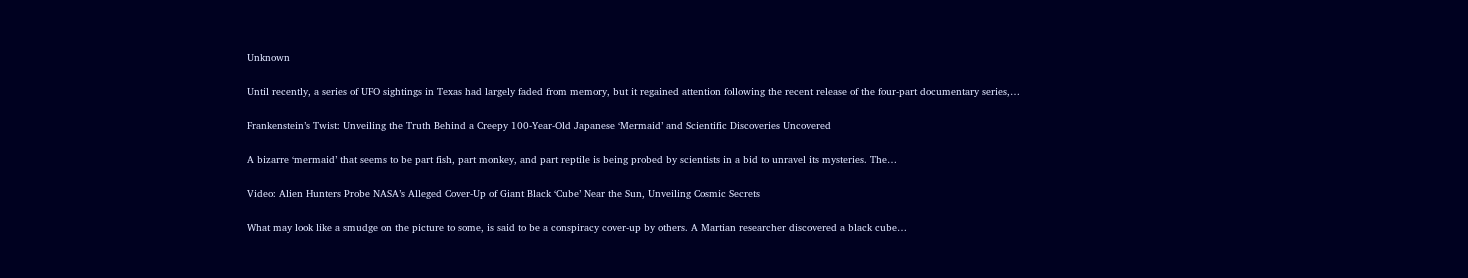Unknown

Until recently, a series of UFO sightings in Texas had largely faded from memory, but it regained attention following the recent release of the four-part documentary series,…

Frankenstein’s Twist: Unveiling the Truth Behind a Creepy 100-Year-Old Japanese ‘Mermaid’ and Scientific Discoveries Uncovered

A bizarre ‘mermaid’ that seems to be part fish, part monkey, and part reptile is being probed by scientists in a bid to unravel its mysteries. The…

Video: Alien Hunters Probe NASA’s Alleged Cover-Up of Giant Black ‘Cube’ Near the Sun, Unveiling Cosmic Secrets

What may look like a smudge on the picture to some, is said to be a conspiracy cover-up by others. A Martian researcher discovered a black cube…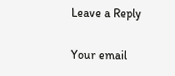Leave a Reply

Your email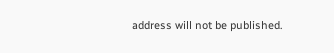address will not be published.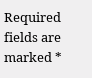Required fields are marked *